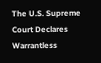The U.S. Supreme Court Declares Warrantless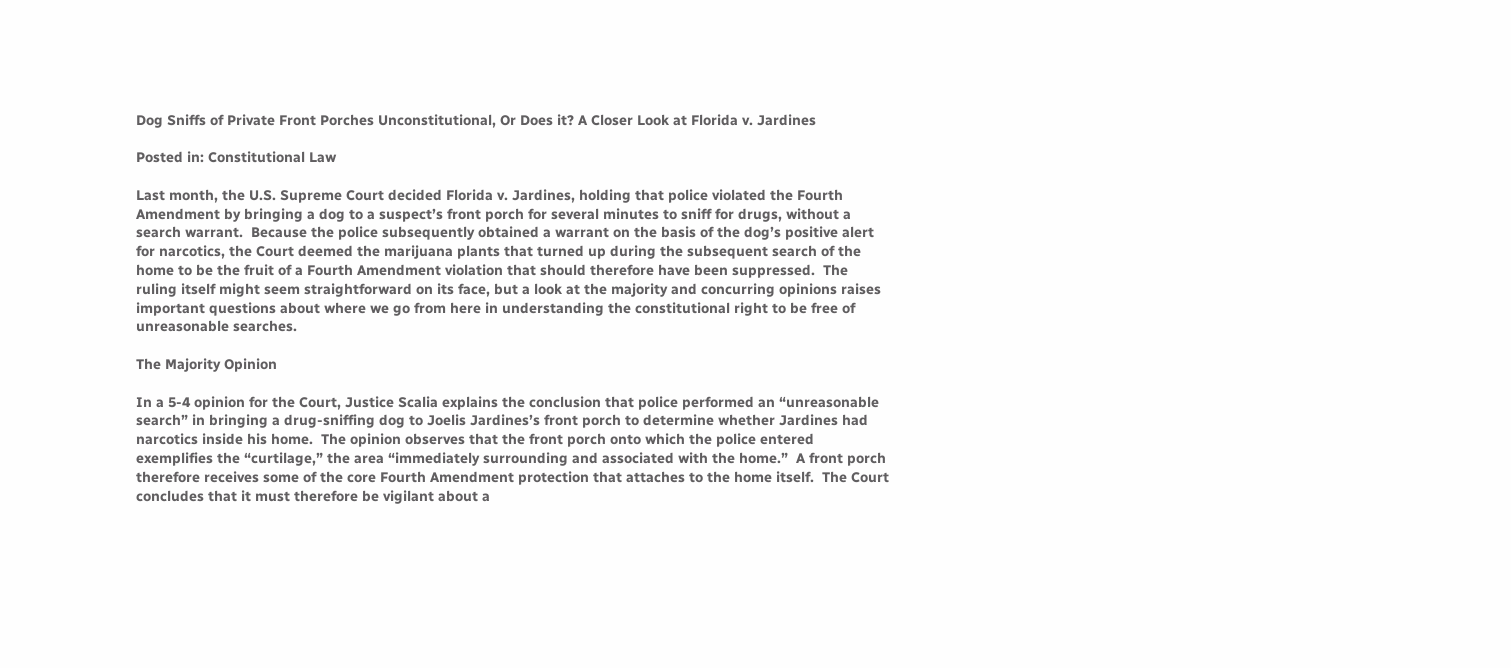Dog Sniffs of Private Front Porches Unconstitutional, Or Does it? A Closer Look at Florida v. Jardines

Posted in: Constitutional Law

Last month, the U.S. Supreme Court decided Florida v. Jardines, holding that police violated the Fourth Amendment by bringing a dog to a suspect’s front porch for several minutes to sniff for drugs, without a search warrant.  Because the police subsequently obtained a warrant on the basis of the dog’s positive alert for narcotics, the Court deemed the marijuana plants that turned up during the subsequent search of the home to be the fruit of a Fourth Amendment violation that should therefore have been suppressed.  The ruling itself might seem straightforward on its face, but a look at the majority and concurring opinions raises important questions about where we go from here in understanding the constitutional right to be free of unreasonable searches.

The Majority Opinion

In a 5-4 opinion for the Court, Justice Scalia explains the conclusion that police performed an “unreasonable search” in bringing a drug-sniffing dog to Joelis Jardines’s front porch to determine whether Jardines had narcotics inside his home.  The opinion observes that the front porch onto which the police entered exemplifies the “curtilage,” the area “immediately surrounding and associated with the home.”  A front porch therefore receives some of the core Fourth Amendment protection that attaches to the home itself.  The Court concludes that it must therefore be vigilant about a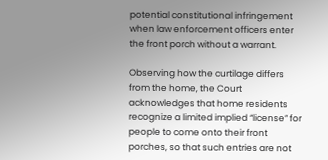potential constitutional infringement when law enforcement officers enter the front porch without a warrant.

Observing how the curtilage differs from the home, the Court acknowledges that home residents recognize a limited implied “license” for people to come onto their front porches, so that such entries are not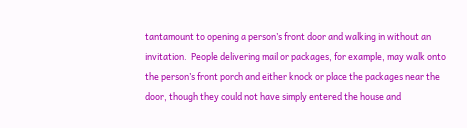tantamount to opening a person’s front door and walking in without an invitation.  People delivering mail or packages, for example, may walk onto the person’s front porch and either knock or place the packages near the door, though they could not have simply entered the house and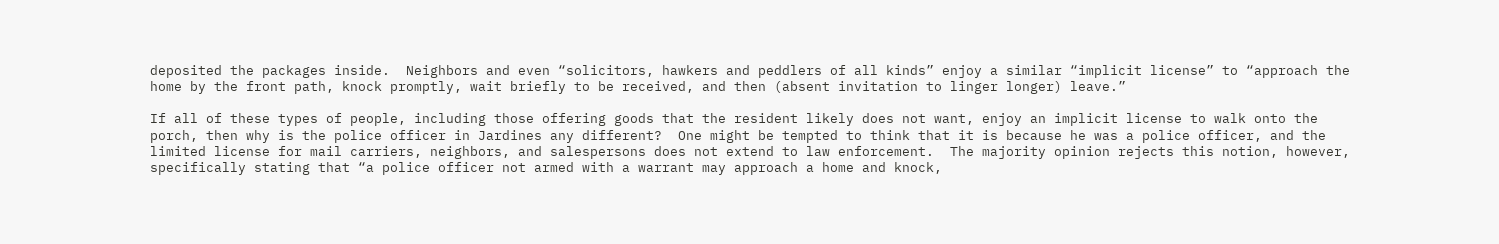deposited the packages inside.  Neighbors and even “solicitors, hawkers and peddlers of all kinds” enjoy a similar “implicit license” to “approach the home by the front path, knock promptly, wait briefly to be received, and then (absent invitation to linger longer) leave.”

If all of these types of people, including those offering goods that the resident likely does not want, enjoy an implicit license to walk onto the porch, then why is the police officer in Jardines any different?  One might be tempted to think that it is because he was a police officer, and the limited license for mail carriers, neighbors, and salespersons does not extend to law enforcement.  The majority opinion rejects this notion, however, specifically stating that “a police officer not armed with a warrant may approach a home and knock,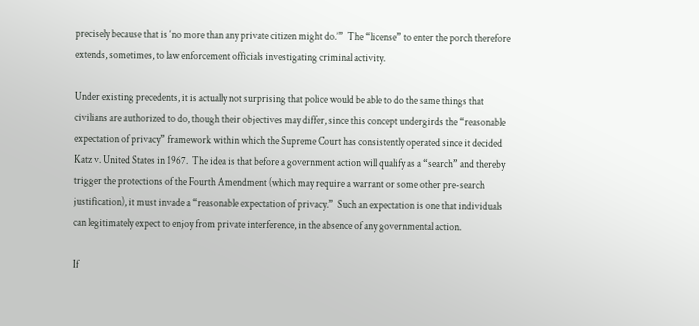precisely because that is ‘no more than any private citizen might do.’”  The “license” to enter the porch therefore extends, sometimes, to law enforcement officials investigating criminal activity.

Under existing precedents, it is actually not surprising that police would be able to do the same things that civilians are authorized to do, though their objectives may differ, since this concept undergirds the “reasonable expectation of privacy” framework within which the Supreme Court has consistently operated since it decided Katz v. United States in 1967.  The idea is that before a government action will qualify as a “search” and thereby trigger the protections of the Fourth Amendment (which may require a warrant or some other pre-search justification), it must invade a “reasonable expectation of privacy.”  Such an expectation is one that individuals can legitimately expect to enjoy from private interference, in the absence of any governmental action.

If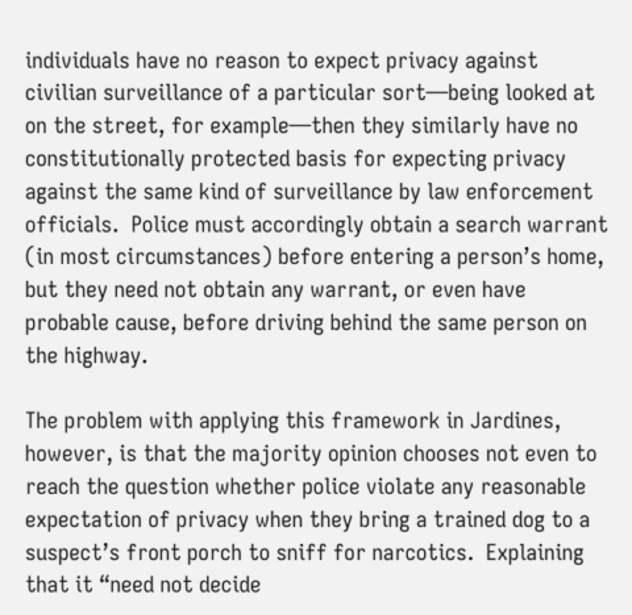individuals have no reason to expect privacy against civilian surveillance of a particular sort—being looked at on the street, for example—then they similarly have no constitutionally protected basis for expecting privacy against the same kind of surveillance by law enforcement officials.  Police must accordingly obtain a search warrant (in most circumstances) before entering a person’s home, but they need not obtain any warrant, or even have probable cause, before driving behind the same person on the highway.

The problem with applying this framework in Jardines, however, is that the majority opinion chooses not even to reach the question whether police violate any reasonable expectation of privacy when they bring a trained dog to a suspect’s front porch to sniff for narcotics.  Explaining that it “need not decide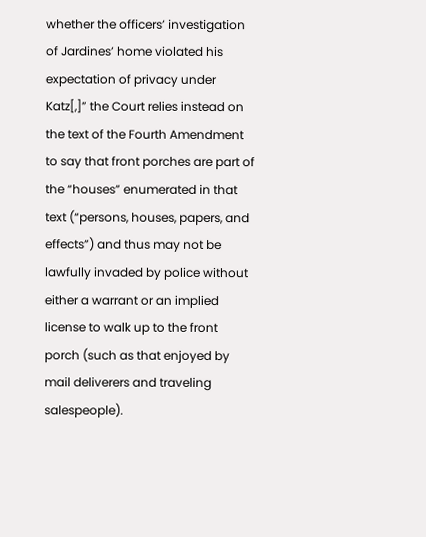whether the officers’ investigation of Jardines’ home violated his expectation of privacy under Katz[,]” the Court relies instead on the text of the Fourth Amendment to say that front porches are part of the “houses” enumerated in that text (“persons, houses, papers, and effects”) and thus may not be lawfully invaded by police without either a warrant or an implied license to walk up to the front porch (such as that enjoyed by mail deliverers and traveling salespeople).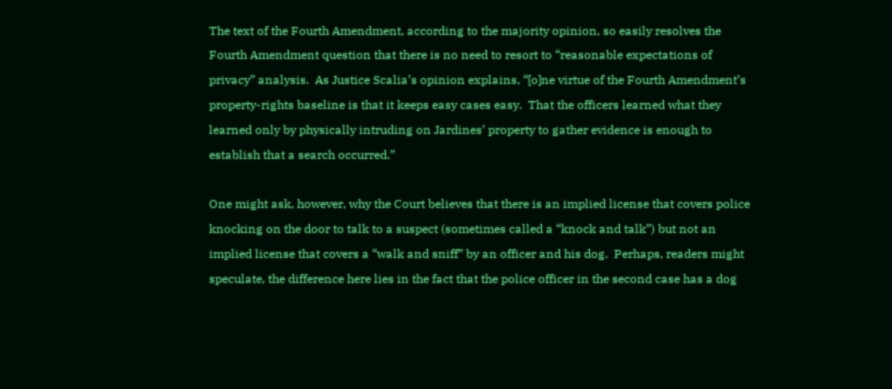The text of the Fourth Amendment, according to the majority opinion, so easily resolves the Fourth Amendment question that there is no need to resort to “reasonable expectations of privacy” analysis.  As Justice Scalia’s opinion explains, “[o]ne virtue of the Fourth Amendment’s property-rights baseline is that it keeps easy cases easy.  That the officers learned what they learned only by physically intruding on Jardines’ property to gather evidence is enough to establish that a search occurred.”

One might ask, however, why the Court believes that there is an implied license that covers police knocking on the door to talk to a suspect (sometimes called a “knock and talk”) but not an implied license that covers a “walk and sniff” by an officer and his dog.  Perhaps, readers might speculate, the difference here lies in the fact that the police officer in the second case has a dog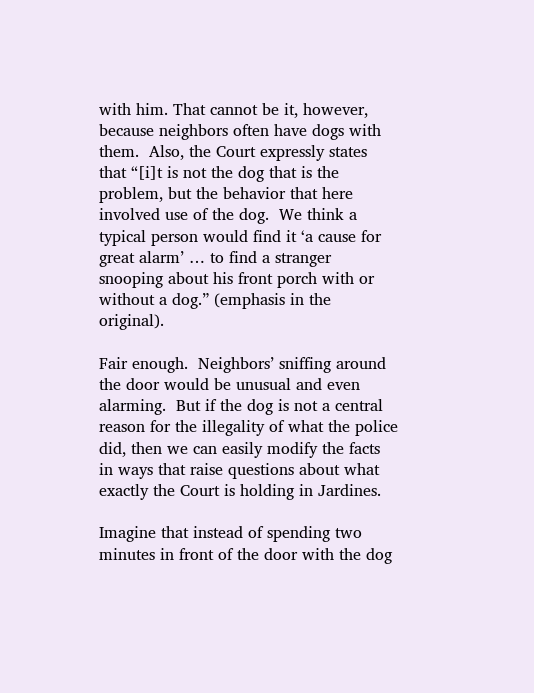with him. That cannot be it, however, because neighbors often have dogs with them.  Also, the Court expressly states that “[i]t is not the dog that is the problem, but the behavior that here involved use of the dog.  We think a typical person would find it ‘a cause for great alarm’ … to find a stranger snooping about his front porch with or without a dog.” (emphasis in the original).

Fair enough.  Neighbors’ sniffing around the door would be unusual and even alarming.  But if the dog is not a central reason for the illegality of what the police did, then we can easily modify the facts in ways that raise questions about what exactly the Court is holding in Jardines.

Imagine that instead of spending two minutes in front of the door with the dog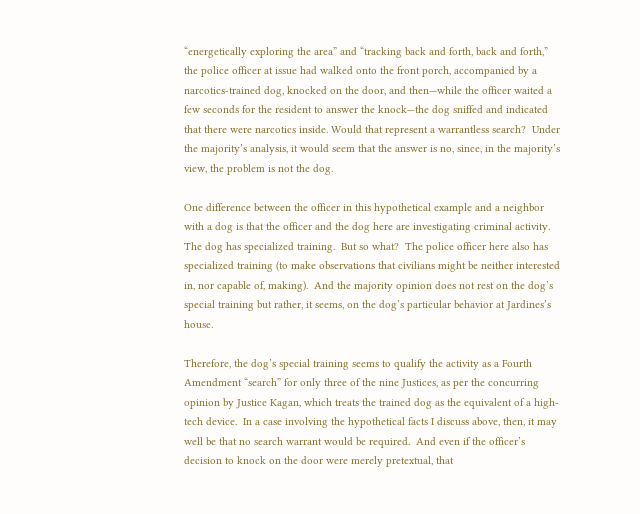“energetically exploring the area” and “tracking back and forth, back and forth,” the police officer at issue had walked onto the front porch, accompanied by a narcotics-trained dog, knocked on the door, and then—while the officer waited a few seconds for the resident to answer the knock—the dog sniffed and indicated that there were narcotics inside. Would that represent a warrantless search?  Under the majority’s analysis, it would seem that the answer is no, since, in the majority’s view, the problem is not the dog.

One difference between the officer in this hypothetical example and a neighbor with a dog is that the officer and the dog here are investigating criminal activity.  The dog has specialized training.  But so what?  The police officer here also has specialized training (to make observations that civilians might be neither interested in, nor capable of, making).  And the majority opinion does not rest on the dog’s special training but rather, it seems, on the dog’s particular behavior at Jardines’s house.

Therefore, the dog’s special training seems to qualify the activity as a Fourth Amendment “search” for only three of the nine Justices, as per the concurring opinion by Justice Kagan, which treats the trained dog as the equivalent of a high-tech device.  In a case involving the hypothetical facts I discuss above, then, it may well be that no search warrant would be required.  And even if the officer’s decision to knock on the door were merely pretextual, that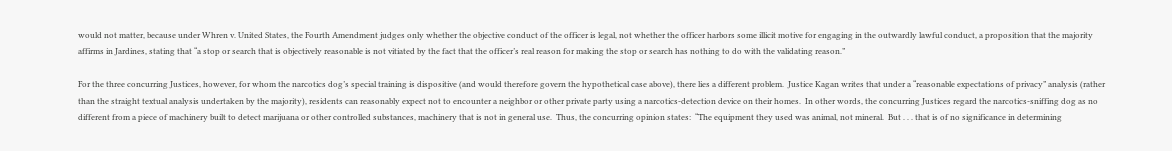would not matter, because under Whren v. United States, the Fourth Amendment judges only whether the objective conduct of the officer is legal, not whether the officer harbors some illicit motive for engaging in the outwardly lawful conduct, a proposition that the majority affirms in Jardines, stating that “a stop or search that is objectively reasonable is not vitiated by the fact that the officer’s real reason for making the stop or search has nothing to do with the validating reason.”

For the three concurring Justices, however, for whom the narcotics dog’s special training is dispositive (and would therefore govern the hypothetical case above), there lies a different problem.  Justice Kagan writes that under a “reasonable expectations of privacy” analysis (rather than the straight textual analysis undertaken by the majority), residents can reasonably expect not to encounter a neighbor or other private party using a narcotics-detection device on their homes.  In other words, the concurring Justices regard the narcotics-sniffing dog as no different from a piece of machinery built to detect marijuana or other controlled substances, machinery that is not in general use.  Thus, the concurring opinion states:  “The equipment they used was animal, not mineral.  But . . . that is of no significance in determining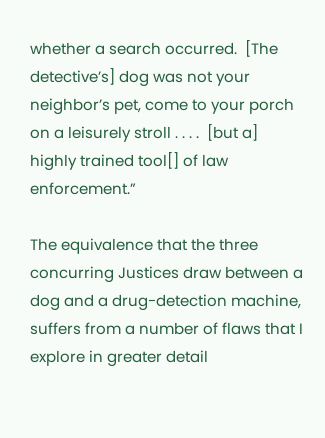whether a search occurred.  [The detective’s] dog was not your neighbor’s pet, come to your porch on a leisurely stroll . . . .  [but a] highly trained tool[] of law enforcement.”

The equivalence that the three concurring Justices draw between a dog and a drug-detection machine, suffers from a number of flaws that I explore in greater detail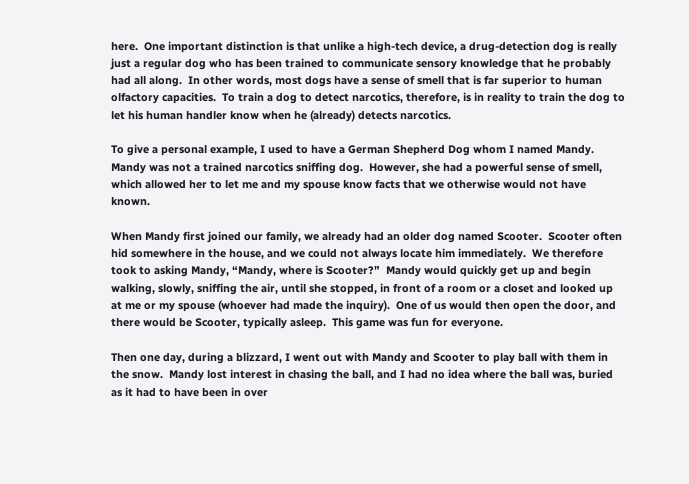here.  One important distinction is that unlike a high-tech device, a drug-detection dog is really just a regular dog who has been trained to communicate sensory knowledge that he probably had all along.  In other words, most dogs have a sense of smell that is far superior to human olfactory capacities.  To train a dog to detect narcotics, therefore, is in reality to train the dog to let his human handler know when he (already) detects narcotics.

To give a personal example, I used to have a German Shepherd Dog whom I named Mandy.  Mandy was not a trained narcotics sniffing dog.  However, she had a powerful sense of smell, which allowed her to let me and my spouse know facts that we otherwise would not have known.

When Mandy first joined our family, we already had an older dog named Scooter.  Scooter often hid somewhere in the house, and we could not always locate him immediately.  We therefore took to asking Mandy, “Mandy, where is Scooter?”  Mandy would quickly get up and begin walking, slowly, sniffing the air, until she stopped, in front of a room or a closet and looked up at me or my spouse (whoever had made the inquiry).  One of us would then open the door, and there would be Scooter, typically asleep.  This game was fun for everyone.

Then one day, during a blizzard, I went out with Mandy and Scooter to play ball with them in the snow.  Mandy lost interest in chasing the ball, and I had no idea where the ball was, buried as it had to have been in over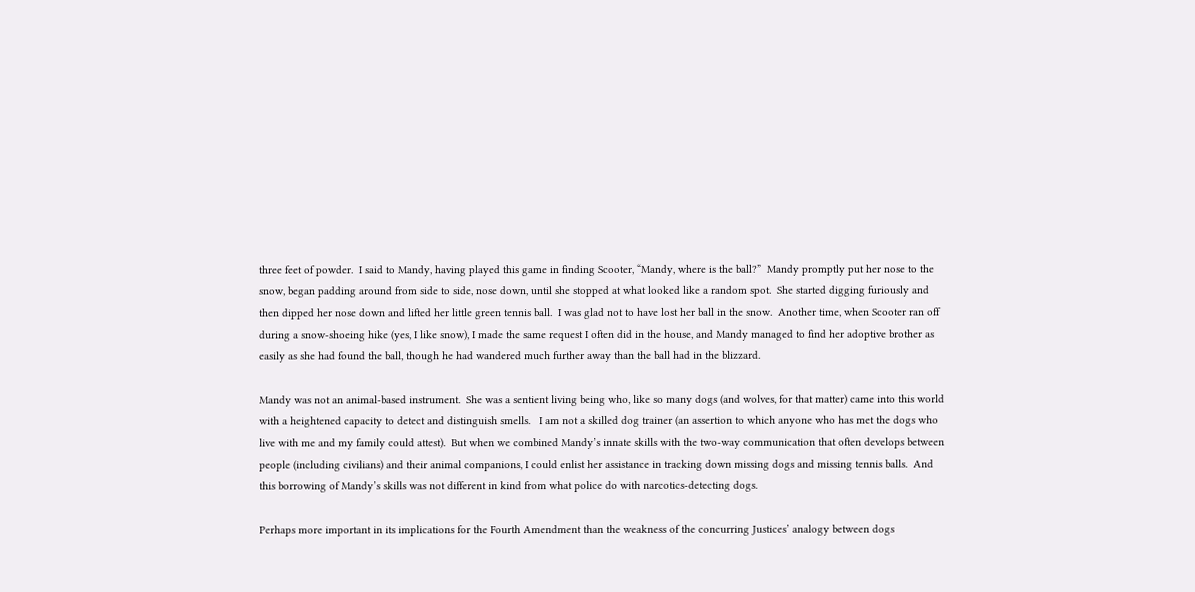three feet of powder.  I said to Mandy, having played this game in finding Scooter, “Mandy, where is the ball?”  Mandy promptly put her nose to the snow, began padding around from side to side, nose down, until she stopped at what looked like a random spot.  She started digging furiously and then dipped her nose down and lifted her little green tennis ball.  I was glad not to have lost her ball in the snow.  Another time, when Scooter ran off during a snow-shoeing hike (yes, I like snow), I made the same request I often did in the house, and Mandy managed to find her adoptive brother as easily as she had found the ball, though he had wandered much further away than the ball had in the blizzard.

Mandy was not an animal-based instrument.  She was a sentient living being who, like so many dogs (and wolves, for that matter) came into this world with a heightened capacity to detect and distinguish smells.   I am not a skilled dog trainer (an assertion to which anyone who has met the dogs who live with me and my family could attest).  But when we combined Mandy’s innate skills with the two-way communication that often develops between people (including civilians) and their animal companions, I could enlist her assistance in tracking down missing dogs and missing tennis balls.  And this borrowing of Mandy’s skills was not different in kind from what police do with narcotics-detecting dogs.

Perhaps more important in its implications for the Fourth Amendment than the weakness of the concurring Justices’ analogy between dogs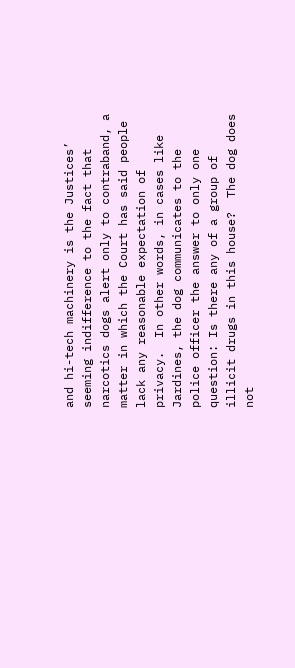and hi-tech machinery is the Justices’ seeming indifference to the fact that narcotics dogs alert only to contraband, a matter in which the Court has said people lack any reasonable expectation of privacy.  In other words, in cases like Jardines, the dog communicates to the police officer the answer to only one question: Is there any of a group of illicit drugs in this house?  The dog does not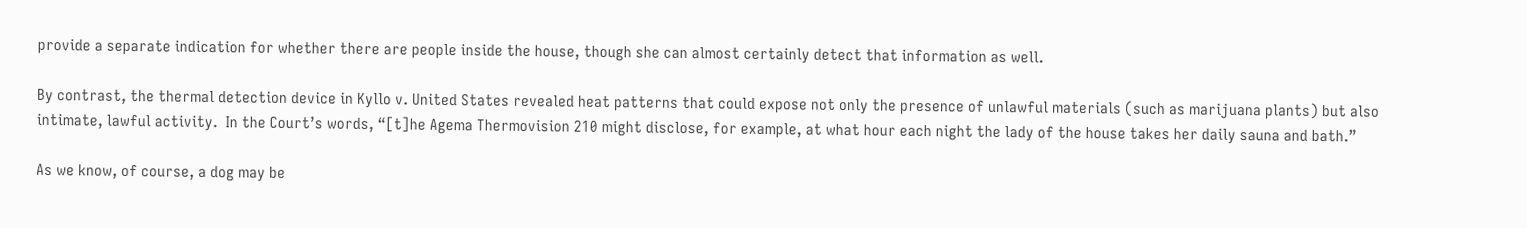provide a separate indication for whether there are people inside the house, though she can almost certainly detect that information as well.

By contrast, the thermal detection device in Kyllo v. United States revealed heat patterns that could expose not only the presence of unlawful materials (such as marijuana plants) but also intimate, lawful activity.  In the Court’s words, “[t]he Agema Thermovision 210 might disclose, for example, at what hour each night the lady of the house takes her daily sauna and bath.”

As we know, of course, a dog may be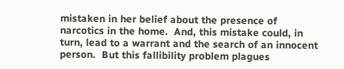mistaken in her belief about the presence of narcotics in the home.  And, this mistake could, in turn, lead to a warrant and the search of an innocent person.  But this fallibility problem plagues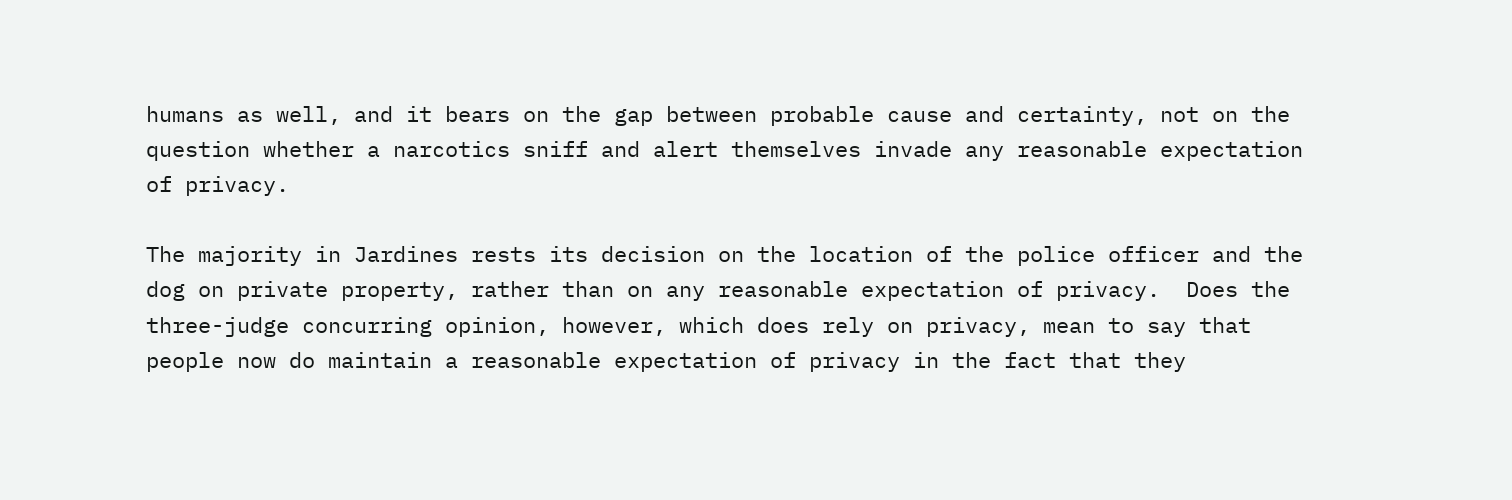humans as well, and it bears on the gap between probable cause and certainty, not on the question whether a narcotics sniff and alert themselves invade any reasonable expectation of privacy.

The majority in Jardines rests its decision on the location of the police officer and the dog on private property, rather than on any reasonable expectation of privacy.  Does the three-judge concurring opinion, however, which does rely on privacy, mean to say that people now do maintain a reasonable expectation of privacy in the fact that they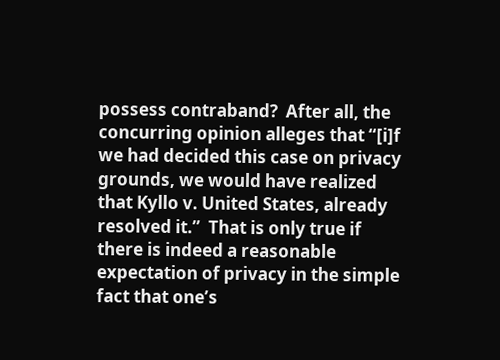possess contraband?  After all, the concurring opinion alleges that “[i]f we had decided this case on privacy grounds, we would have realized that Kyllo v. United States, already resolved it.”  That is only true if there is indeed a reasonable expectation of privacy in the simple fact that one’s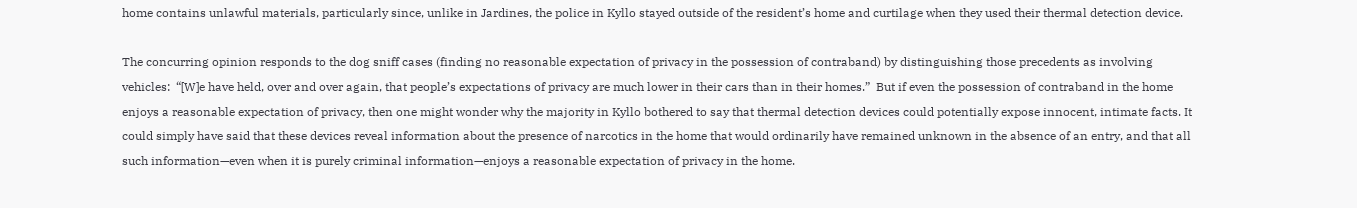home contains unlawful materials, particularly since, unlike in Jardines, the police in Kyllo stayed outside of the resident’s home and curtilage when they used their thermal detection device.

The concurring opinion responds to the dog sniff cases (finding no reasonable expectation of privacy in the possession of contraband) by distinguishing those precedents as involving vehicles:  “[W]e have held, over and over again, that people’s expectations of privacy are much lower in their cars than in their homes.”  But if even the possession of contraband in the home enjoys a reasonable expectation of privacy, then one might wonder why the majority in Kyllo bothered to say that thermal detection devices could potentially expose innocent, intimate facts. It could simply have said that these devices reveal information about the presence of narcotics in the home that would ordinarily have remained unknown in the absence of an entry, and that all such information—even when it is purely criminal information—enjoys a reasonable expectation of privacy in the home.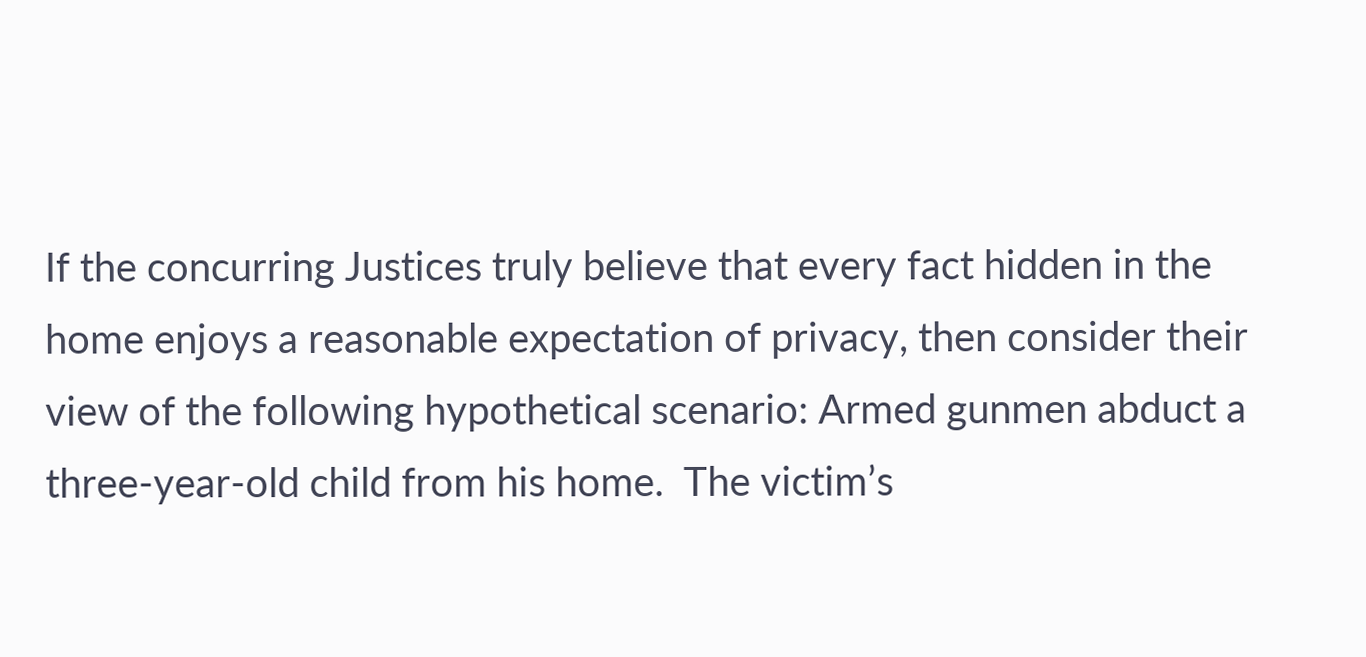If the concurring Justices truly believe that every fact hidden in the home enjoys a reasonable expectation of privacy, then consider their view of the following hypothetical scenario: Armed gunmen abduct a three-year-old child from his home.  The victim’s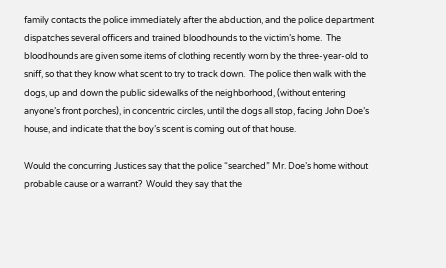family contacts the police immediately after the abduction, and the police department dispatches several officers and trained bloodhounds to the victim’s home.  The bloodhounds are given some items of clothing recently worn by the three-year-old to sniff, so that they know what scent to try to track down.  The police then walk with the dogs, up and down the public sidewalks of the neighborhood, (without entering anyone’s front porches), in concentric circles, until the dogs all stop, facing John Doe’s house, and indicate that the boy’s scent is coming out of that house.

Would the concurring Justices say that the police “searched” Mr. Doe’s home without probable cause or a warrant?  Would they say that the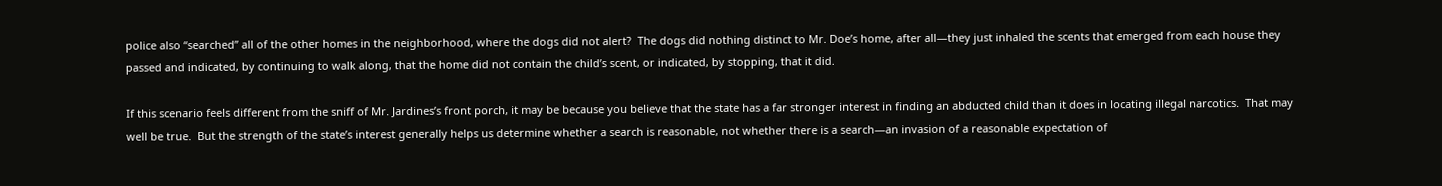police also “searched” all of the other homes in the neighborhood, where the dogs did not alert?  The dogs did nothing distinct to Mr. Doe’s home, after all—they just inhaled the scents that emerged from each house they passed and indicated, by continuing to walk along, that the home did not contain the child’s scent, or indicated, by stopping, that it did.

If this scenario feels different from the sniff of Mr. Jardines’s front porch, it may be because you believe that the state has a far stronger interest in finding an abducted child than it does in locating illegal narcotics.  That may well be true.  But the strength of the state’s interest generally helps us determine whether a search is reasonable, not whether there is a search—an invasion of a reasonable expectation of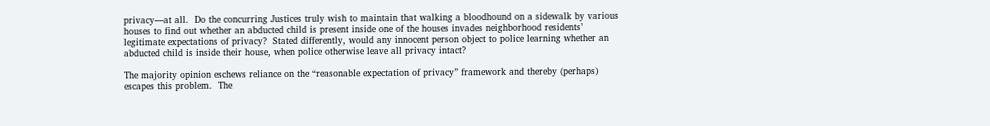privacy—at all.  Do the concurring Justices truly wish to maintain that walking a bloodhound on a sidewalk by various houses to find out whether an abducted child is present inside one of the houses invades neighborhood residents’ legitimate expectations of privacy?  Stated differently, would any innocent person object to police learning whether an abducted child is inside their house, when police otherwise leave all privacy intact?

The majority opinion eschews reliance on the “reasonable expectation of privacy” framework and thereby (perhaps) escapes this problem.  The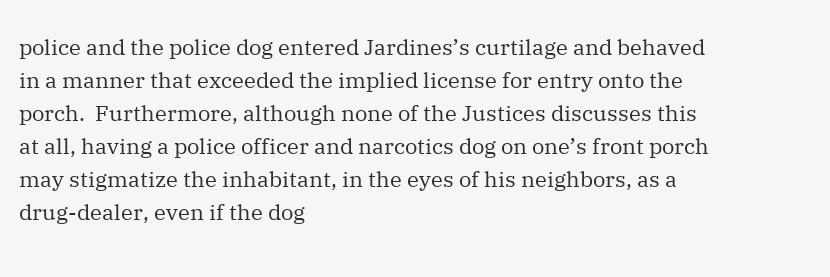police and the police dog entered Jardines’s curtilage and behaved in a manner that exceeded the implied license for entry onto the porch.  Furthermore, although none of the Justices discusses this at all, having a police officer and narcotics dog on one’s front porch may stigmatize the inhabitant, in the eyes of his neighbors, as a drug-dealer, even if the dog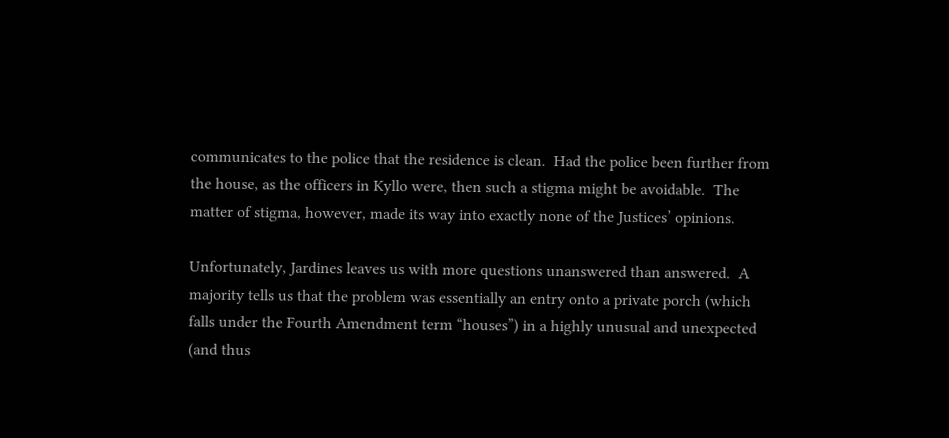communicates to the police that the residence is clean.  Had the police been further from the house, as the officers in Kyllo were, then such a stigma might be avoidable.  The matter of stigma, however, made its way into exactly none of the Justices’ opinions.

Unfortunately, Jardines leaves us with more questions unanswered than answered.  A majority tells us that the problem was essentially an entry onto a private porch (which falls under the Fourth Amendment term “houses”) in a highly unusual and unexpected (and thus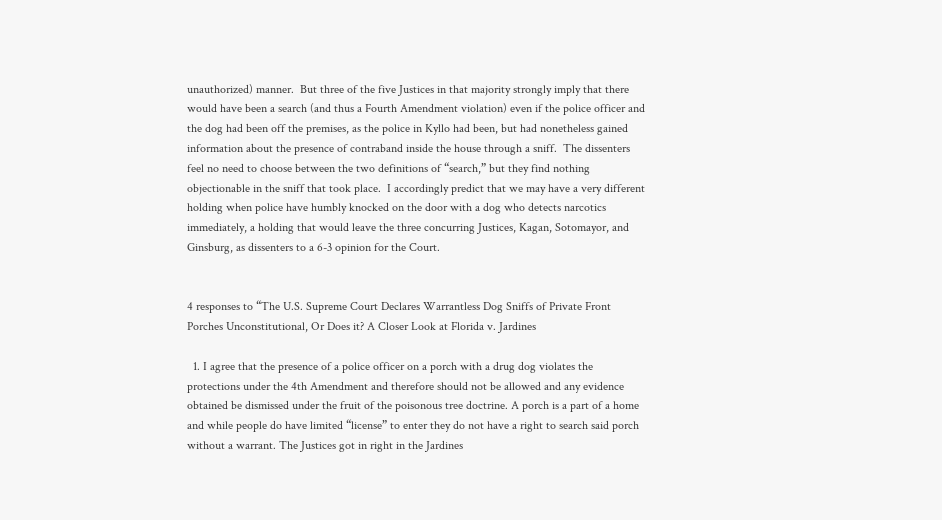unauthorized) manner.  But three of the five Justices in that majority strongly imply that there would have been a search (and thus a Fourth Amendment violation) even if the police officer and the dog had been off the premises, as the police in Kyllo had been, but had nonetheless gained information about the presence of contraband inside the house through a sniff.  The dissenters feel no need to choose between the two definitions of “search,” but they find nothing objectionable in the sniff that took place.  I accordingly predict that we may have a very different holding when police have humbly knocked on the door with a dog who detects narcotics immediately, a holding that would leave the three concurring Justices, Kagan, Sotomayor, and Ginsburg, as dissenters to a 6-3 opinion for the Court.


4 responses to “The U.S. Supreme Court Declares Warrantless Dog Sniffs of Private Front Porches Unconstitutional, Or Does it? A Closer Look at Florida v. Jardines

  1. I agree that the presence of a police officer on a porch with a drug dog violates the protections under the 4th Amendment and therefore should not be allowed and any evidence obtained be dismissed under the fruit of the poisonous tree doctrine. A porch is a part of a home and while people do have limited “license” to enter they do not have a right to search said porch without a warrant. The Justices got in right in the Jardines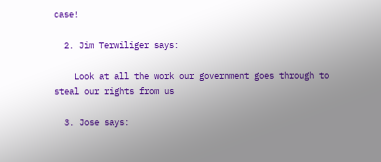case!

  2. Jim Terwiliger says:

    Look at all the work our government goes through to steal our rights from us

  3. Jose says: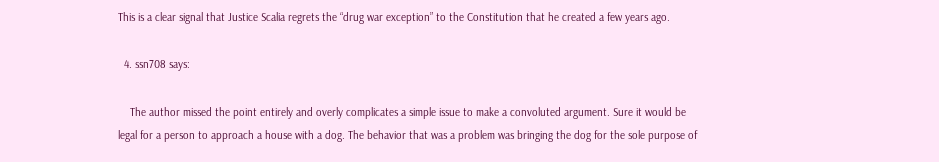This is a clear signal that Justice Scalia regrets the “drug war exception” to the Constitution that he created a few years ago.

  4. ssn708 says:

    The author missed the point entirely and overly complicates a simple issue to make a convoluted argument. Sure it would be legal for a person to approach a house with a dog. The behavior that was a problem was bringing the dog for the sole purpose of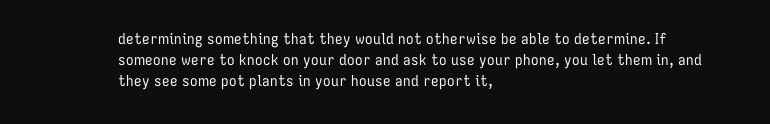determining something that they would not otherwise be able to determine. If someone were to knock on your door and ask to use your phone, you let them in, and they see some pot plants in your house and report it,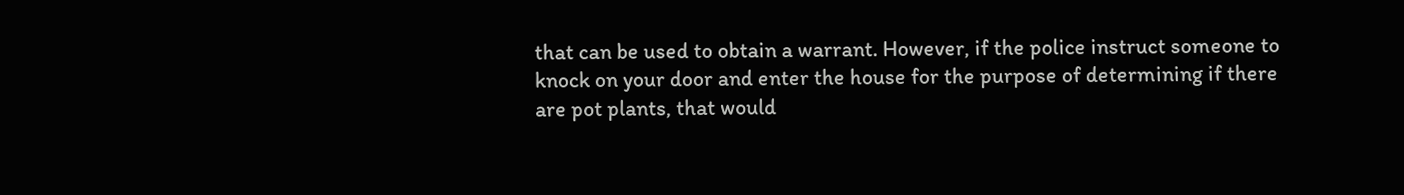that can be used to obtain a warrant. However, if the police instruct someone to knock on your door and enter the house for the purpose of determining if there are pot plants, that would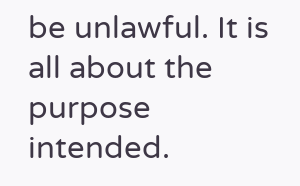be unlawful. It is all about the purpose intended.